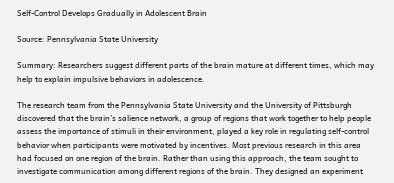Self-Control Develops Gradually in Adolescent Brain

Source: Pennsylvania State University

Summary: Researchers suggest different parts of the brain mature at different times, which may help to explain impulsive behaviors in adolescence.

The research team from the Pennsylvania State University and the University of Pittsburgh discovered that the brain’s salience network, a group of regions that work together to help people assess the importance of stimuli in their environment, played a key role in regulating self-control behavior when participants were motivated by incentives. Most previous research in this area had focused on one region of the brain. Rather than using this approach, the team sought to investigate communication among different regions of the brain. They designed an experiment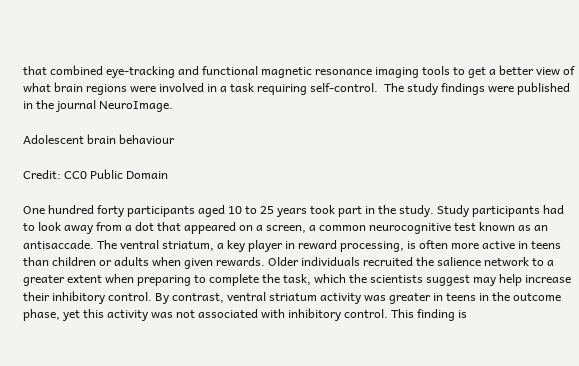that combined eye-tracking and functional magnetic resonance imaging tools to get a better view of what brain regions were involved in a task requiring self-control.  The study findings were published in the journal NeuroImage.

Adolescent brain behaviour

Credit: CC0 Public Domain

One hundred forty participants aged 10 to 25 years took part in the study. Study participants had to look away from a dot that appeared on a screen, a common neurocognitive test known as an antisaccade. The ventral striatum, a key player in reward processing, is often more active in teens than children or adults when given rewards. Older individuals recruited the salience network to a greater extent when preparing to complete the task, which the scientists suggest may help increase their inhibitory control. By contrast, ventral striatum activity was greater in teens in the outcome phase, yet this activity was not associated with inhibitory control. This finding is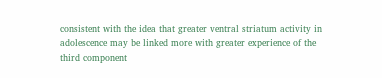consistent with the idea that greater ventral striatum activity in adolescence may be linked more with greater experience of the third component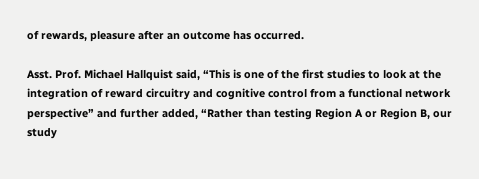of rewards, pleasure after an outcome has occurred.

Asst. Prof. Michael Hallquist said, “This is one of the first studies to look at the integration of reward circuitry and cognitive control from a functional network perspective” and further added, “Rather than testing Region A or Region B, our study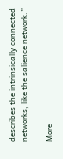describes the intrinsically connected networks, like the salience network.”

More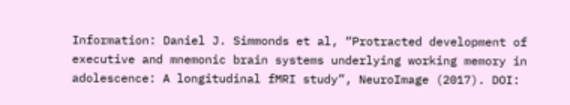Information: Daniel J. Simmonds et al, “Protracted development of executive and mnemonic brain systems underlying working memory in adolescence: A longitudinal fMRI study”, NeuroImage (2017). DOI: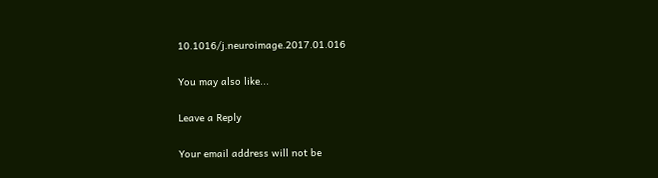10.1016/j.neuroimage.2017.01.016

You may also like...

Leave a Reply

Your email address will not be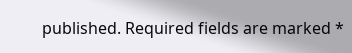published. Required fields are marked *